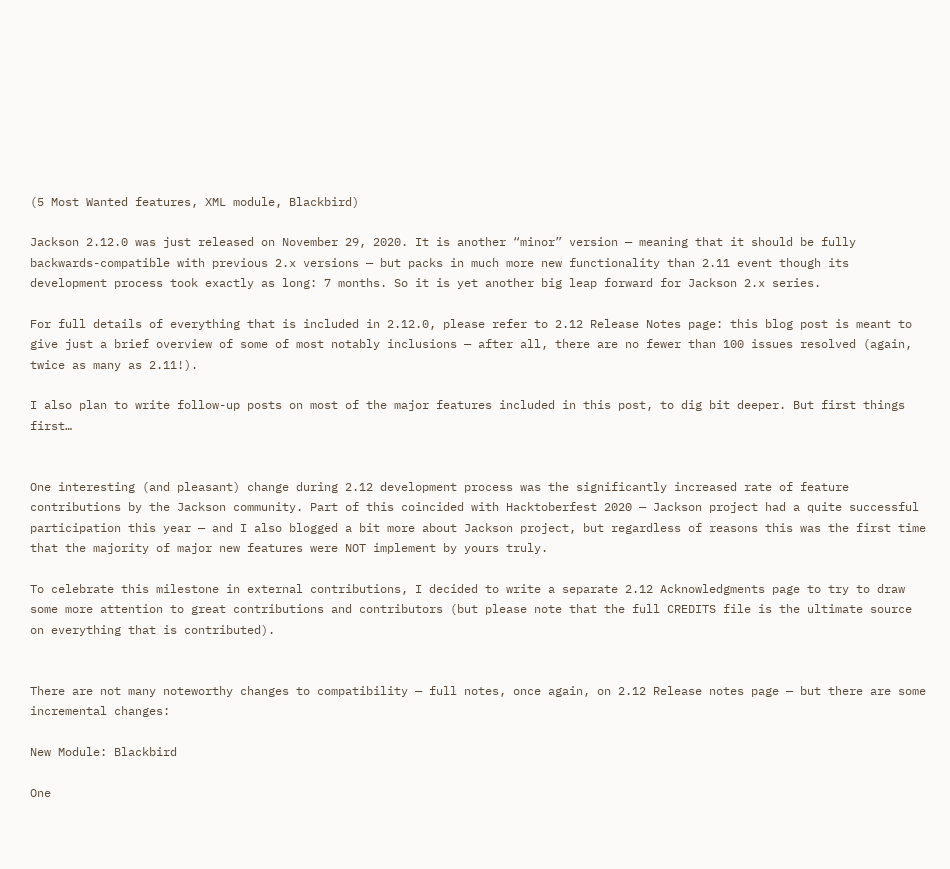(5 Most Wanted features, XML module, Blackbird)

Jackson 2.12.0 was just released on November 29, 2020. It is another “minor” version — meaning that it should be fully backwards-compatible with previous 2.x versions — but packs in much more new functionality than 2.11 event though its development process took exactly as long: 7 months. So it is yet another big leap forward for Jackson 2.x series.

For full details of everything that is included in 2.12.0, please refer to 2.12 Release Notes page: this blog post is meant to give just a brief overview of some of most notably inclusions — after all, there are no fewer than 100 issues resolved (again, twice as many as 2.11!).

I also plan to write follow-up posts on most of the major features included in this post, to dig bit deeper. But first things first…


One interesting (and pleasant) change during 2.12 development process was the significantly increased rate of feature contributions by the Jackson community. Part of this coincided with Hacktoberfest 2020 — Jackson project had a quite successful participation this year — and I also blogged a bit more about Jackson project, but regardless of reasons this was the first time that the majority of major new features were NOT implement by yours truly.

To celebrate this milestone in external contributions, I decided to write a separate 2.12 Acknowledgments page to try to draw some more attention to great contributions and contributors (but please note that the full CREDITS file is the ultimate source on everything that is contributed).


There are not many noteworthy changes to compatibility — full notes, once again, on 2.12 Release notes page — but there are some incremental changes:

New Module: Blackbird

One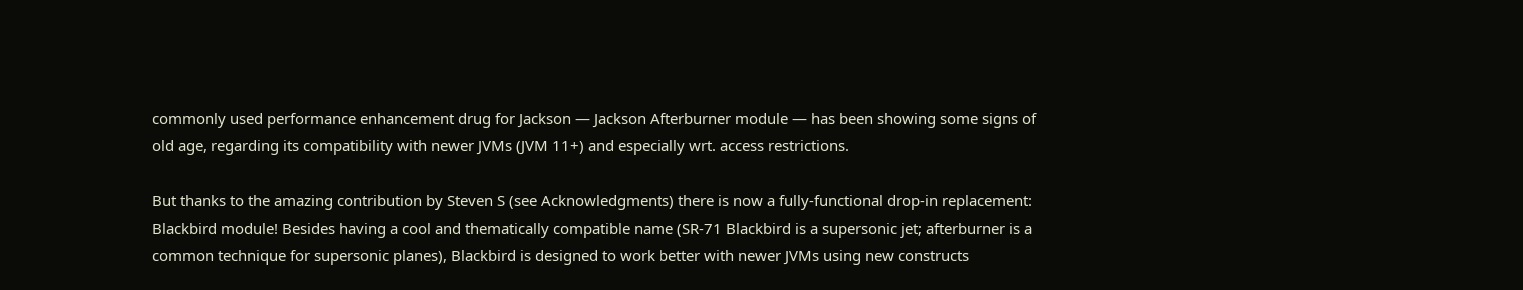commonly used performance enhancement drug for Jackson — Jackson Afterburner module — has been showing some signs of old age, regarding its compatibility with newer JVMs (JVM 11+) and especially wrt. access restrictions.

But thanks to the amazing contribution by Steven S (see Acknowledgments) there is now a fully-functional drop-in replacement: Blackbird module! Besides having a cool and thematically compatible name (SR-71 Blackbird is a supersonic jet; afterburner is a common technique for supersonic planes), Blackbird is designed to work better with newer JVMs using new constructs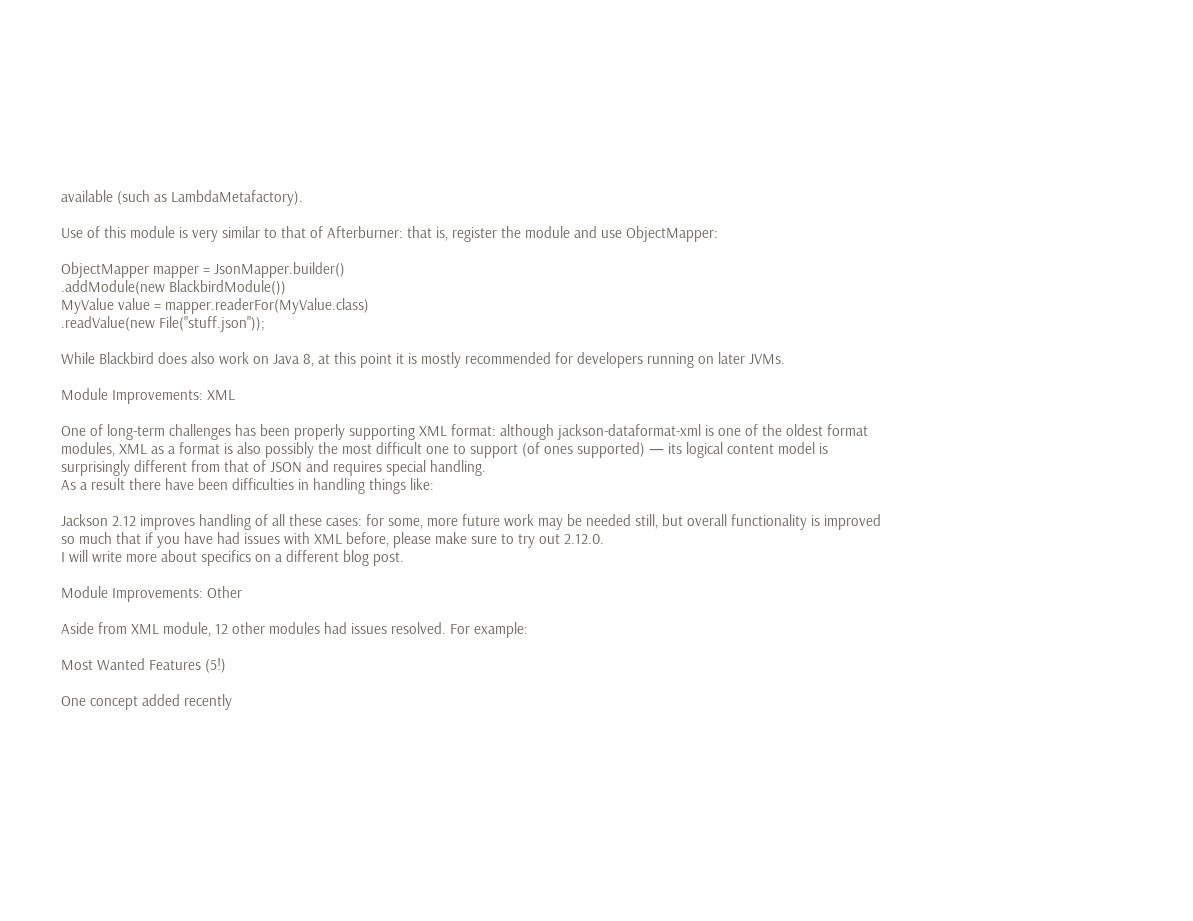available (such as LambdaMetafactory).

Use of this module is very similar to that of Afterburner: that is, register the module and use ObjectMapper:

ObjectMapper mapper = JsonMapper.builder()
.addModule(new BlackbirdModule())
MyValue value = mapper.readerFor(MyValue.class)
.readValue(new File("stuff.json"));

While Blackbird does also work on Java 8, at this point it is mostly recommended for developers running on later JVMs.

Module Improvements: XML

One of long-term challenges has been properly supporting XML format: although jackson-dataformat-xml is one of the oldest format modules, XML as a format is also possibly the most difficult one to support (of ones supported) — its logical content model is surprisingly different from that of JSON and requires special handling.
As a result there have been difficulties in handling things like:

Jackson 2.12 improves handling of all these cases: for some, more future work may be needed still, but overall functionality is improved so much that if you have had issues with XML before, please make sure to try out 2.12.0.
I will write more about specifics on a different blog post.

Module Improvements: Other

Aside from XML module, 12 other modules had issues resolved. For example:

Most Wanted Features (5!)

One concept added recently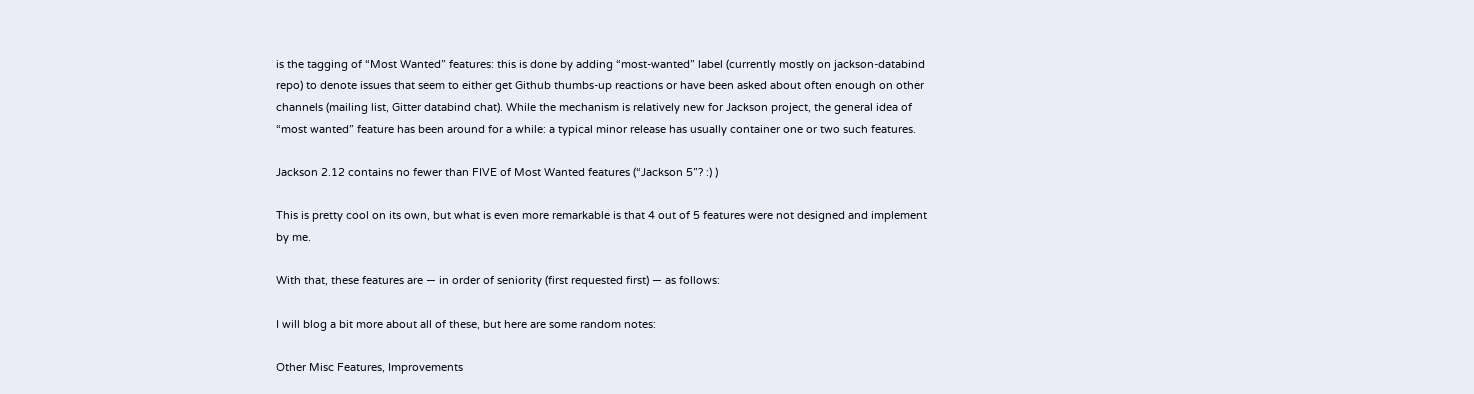is the tagging of “Most Wanted” features: this is done by adding “most-wanted” label (currently mostly on jackson-databind repo) to denote issues that seem to either get Github thumbs-up reactions or have been asked about often enough on other channels (mailing list, Gitter databind chat). While the mechanism is relatively new for Jackson project, the general idea of “most wanted” feature has been around for a while: a typical minor release has usually container one or two such features.

Jackson 2.12 contains no fewer than FIVE of Most Wanted features (“Jackson 5”? :) )

This is pretty cool on its own, but what is even more remarkable is that 4 out of 5 features were not designed and implement by me.

With that, these features are — in order of seniority (first requested first) — as follows:

I will blog a bit more about all of these, but here are some random notes:

Other Misc Features, Improvements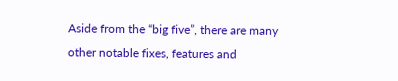Aside from the “big five”, there are many other notable fixes, features and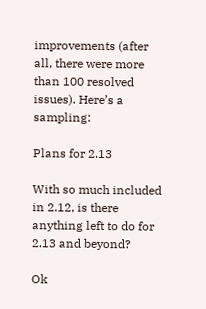improvements (after all, there were more than 100 resolved issues). Here’s a sampling:

Plans for 2.13

With so much included in 2.12, is there anything left to do for 2.13 and beyond?

Ok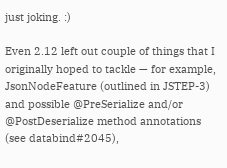just joking. :)

Even 2.12 left out couple of things that I originally hoped to tackle — for example, JsonNodeFeature (outlined in JSTEP-3) and possible @PreSerialize and/or @PostDeserialize method annotations (see databind#2045),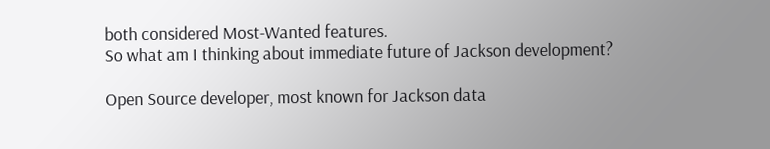both considered Most-Wanted features.
So what am I thinking about immediate future of Jackson development?

Open Source developer, most known for Jackson data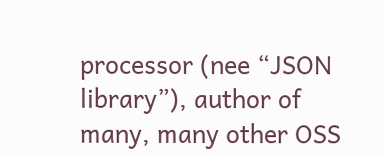processor (nee “JSON library”), author of many, many other OSS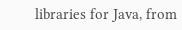libraries for Java, from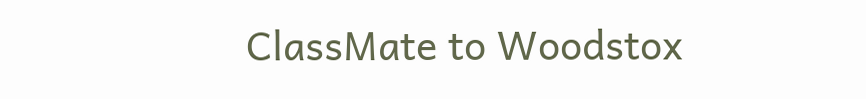ClassMate to Woodstox